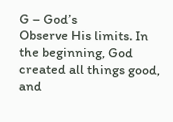G – God’s
Observe His limits. In the beginning, God created all things good, and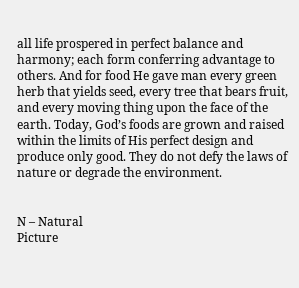all life prospered in perfect balance and harmony; each form conferring advantage to others. And for food He gave man every green herb that yields seed, every tree that bears fruit, and every moving thing upon the face of the earth. Today, God’s foods are grown and raised within the limits of His perfect design and produce only good. They do not defy the laws of nature or degrade the environment.


N – Natural
Picture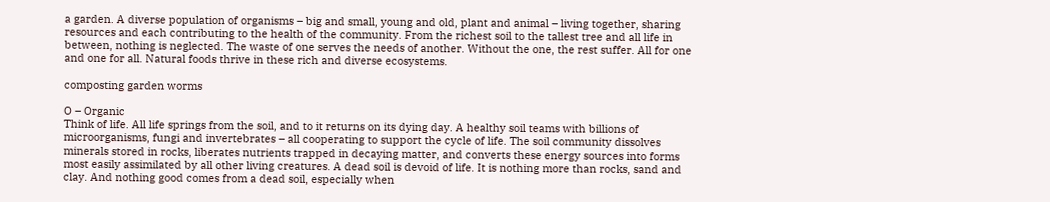a garden. A diverse population of organisms – big and small, young and old, plant and animal – living together, sharing resources and each contributing to the health of the community. From the richest soil to the tallest tree and all life in between, nothing is neglected. The waste of one serves the needs of another. Without the one, the rest suffer. All for one and one for all. Natural foods thrive in these rich and diverse ecosystems.

composting garden worms

O – Organic
Think of life. All life springs from the soil, and to it returns on its dying day. A healthy soil teams with billions of microorganisms, fungi and invertebrates – all cooperating to support the cycle of life. The soil community dissolves minerals stored in rocks, liberates nutrients trapped in decaying matter, and converts these energy sources into forms most easily assimilated by all other living creatures. A dead soil is devoid of life. It is nothing more than rocks, sand and clay. And nothing good comes from a dead soil, especially when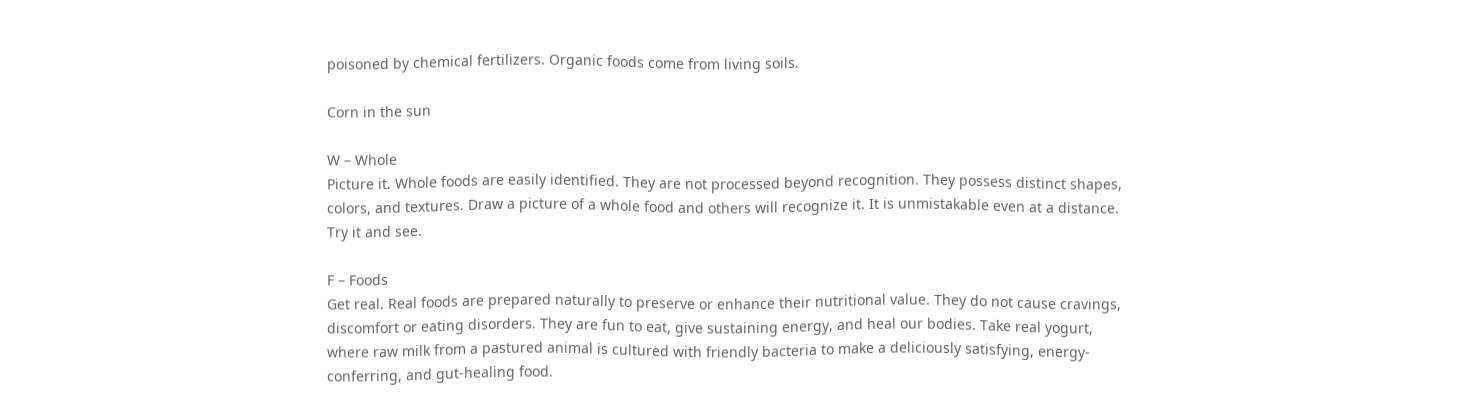poisoned by chemical fertilizers. Organic foods come from living soils.

Corn in the sun

W – Whole
Picture it. Whole foods are easily identified. They are not processed beyond recognition. They possess distinct shapes, colors, and textures. Draw a picture of a whole food and others will recognize it. It is unmistakable even at a distance. Try it and see.

F – Foods
Get real. Real foods are prepared naturally to preserve or enhance their nutritional value. They do not cause cravings, discomfort or eating disorders. They are fun to eat, give sustaining energy, and heal our bodies. Take real yogurt, where raw milk from a pastured animal is cultured with friendly bacteria to make a deliciously satisfying, energy-conferring, and gut-healing food.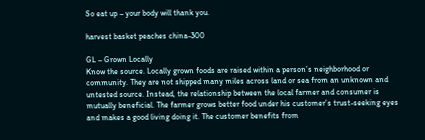So eat up – your body will thank you.

harvest basket peaches china-300

GL – Grown Locally
Know the source. Locally grown foods are raised within a person’s neighborhood or community. They are not shipped many miles across land or sea from an unknown and untested source. Instead, the relationship between the local farmer and consumer is mutually beneficial. The farmer grows better food under his customer’s trust-seeking eyes and makes a good living doing it. The customer benefits from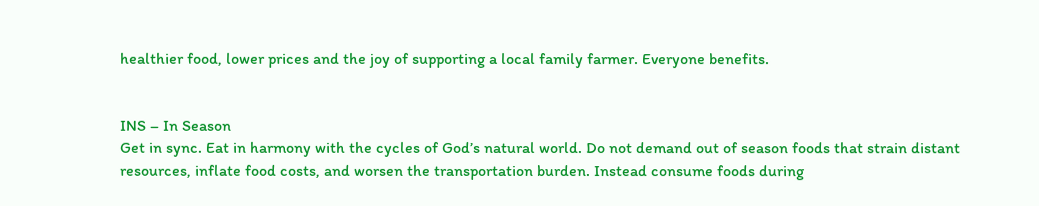healthier food, lower prices and the joy of supporting a local family farmer. Everyone benefits.


INS – In Season
Get in sync. Eat in harmony with the cycles of God’s natural world. Do not demand out of season foods that strain distant resources, inflate food costs, and worsen the transportation burden. Instead consume foods during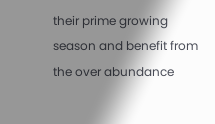their prime growing season and benefit from the over abundance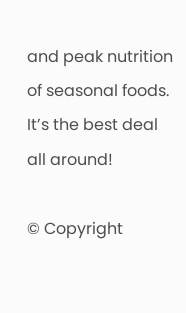and peak nutrition of seasonal foods. It’s the best deal all around!

© Copyright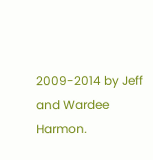2009-2014 by Jeff and Wardee Harmon.